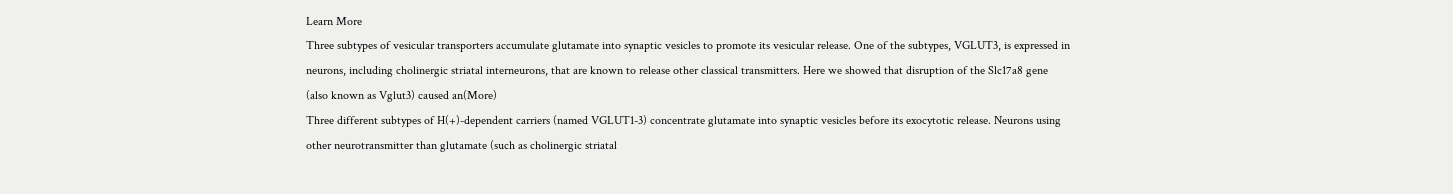Learn More
Three subtypes of vesicular transporters accumulate glutamate into synaptic vesicles to promote its vesicular release. One of the subtypes, VGLUT3, is expressed in neurons, including cholinergic striatal interneurons, that are known to release other classical transmitters. Here we showed that disruption of the Slc17a8 gene (also known as Vglut3) caused an(More)
Three different subtypes of H(+)-dependent carriers (named VGLUT1-3) concentrate glutamate into synaptic vesicles before its exocytotic release. Neurons using other neurotransmitter than glutamate (such as cholinergic striatal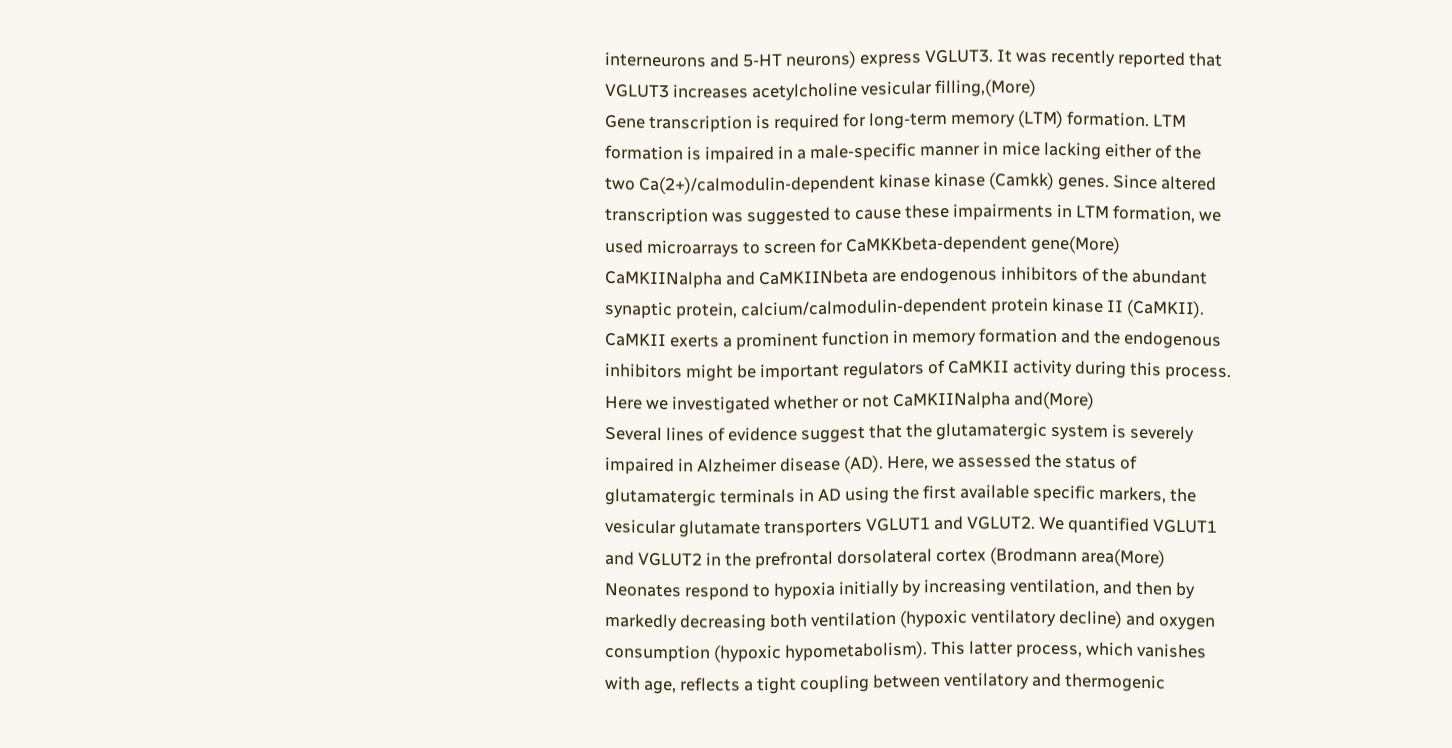interneurons and 5-HT neurons) express VGLUT3. It was recently reported that VGLUT3 increases acetylcholine vesicular filling,(More)
Gene transcription is required for long-term memory (LTM) formation. LTM formation is impaired in a male-specific manner in mice lacking either of the two Ca(2+)/calmodulin-dependent kinase kinase (Camkk) genes. Since altered transcription was suggested to cause these impairments in LTM formation, we used microarrays to screen for CaMKKbeta-dependent gene(More)
CaMKIINalpha and CaMKIINbeta are endogenous inhibitors of the abundant synaptic protein, calcium/calmodulin-dependent protein kinase II (CaMKII). CaMKII exerts a prominent function in memory formation and the endogenous inhibitors might be important regulators of CaMKII activity during this process. Here we investigated whether or not CaMKIINalpha and(More)
Several lines of evidence suggest that the glutamatergic system is severely impaired in Alzheimer disease (AD). Here, we assessed the status of glutamatergic terminals in AD using the first available specific markers, the vesicular glutamate transporters VGLUT1 and VGLUT2. We quantified VGLUT1 and VGLUT2 in the prefrontal dorsolateral cortex (Brodmann area(More)
Neonates respond to hypoxia initially by increasing ventilation, and then by markedly decreasing both ventilation (hypoxic ventilatory decline) and oxygen consumption (hypoxic hypometabolism). This latter process, which vanishes with age, reflects a tight coupling between ventilatory and thermogenic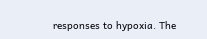responses to hypoxia. The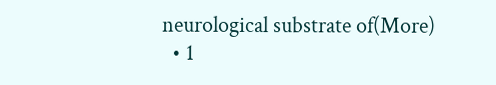neurological substrate of(More)
  • 1